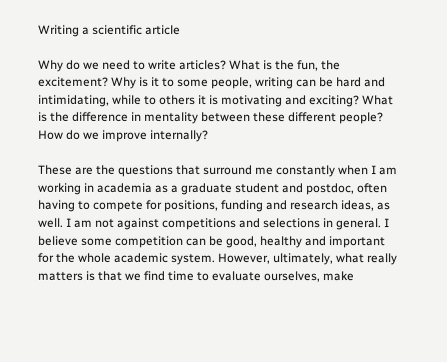Writing a scientific article

Why do we need to write articles? What is the fun, the excitement? Why is it to some people, writing can be hard and intimidating, while to others it is motivating and exciting? What is the difference in mentality between these different people? How do we improve internally?

These are the questions that surround me constantly when I am working in academia as a graduate student and postdoc, often having to compete for positions, funding and research ideas, as well. I am not against competitions and selections in general. I believe some competition can be good, healthy and important for the whole academic system. However, ultimately, what really matters is that we find time to evaluate ourselves, make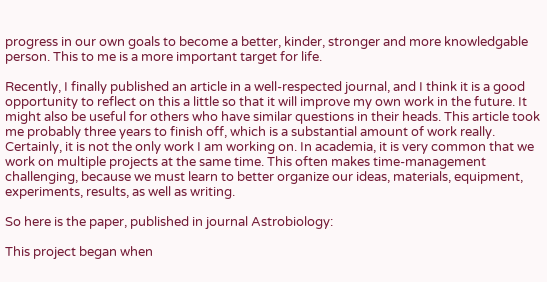progress in our own goals to become a better, kinder, stronger and more knowledgable person. This to me is a more important target for life.

Recently, I finally published an article in a well-respected journal, and I think it is a good opportunity to reflect on this a little so that it will improve my own work in the future. It might also be useful for others who have similar questions in their heads. This article took me probably three years to finish off, which is a substantial amount of work really. Certainly, it is not the only work I am working on. In academia, it is very common that we work on multiple projects at the same time. This often makes time-management challenging, because we must learn to better organize our ideas, materials, equipment, experiments, results, as well as writing.

So here is the paper, published in journal Astrobiology:

This project began when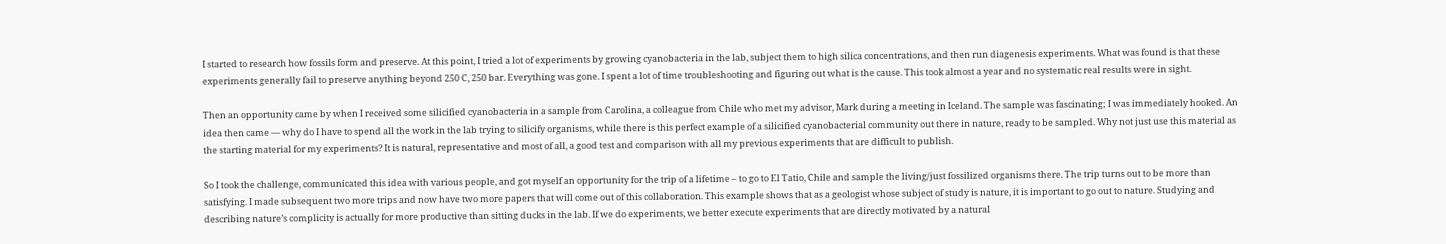I started to research how fossils form and preserve. At this point, I tried a lot of experiments by growing cyanobacteria in the lab, subject them to high silica concentrations, and then run diagenesis experiments. What was found is that these experiments generally fail to preserve anything beyond 250 C, 250 bar. Everything was gone. I spent a lot of time troubleshooting and figuring out what is the cause. This took almost a year and no systematic real results were in sight.

Then an opportunity came by when I received some silicified cyanobacteria in a sample from Carolina, a colleague from Chile who met my advisor, Mark during a meeting in Iceland. The sample was fascinating; I was immediately hooked. An idea then came — why do I have to spend all the work in the lab trying to silicify organisms, while there is this perfect example of a silicified cyanobacterial community out there in nature, ready to be sampled. Why not just use this material as the starting material for my experiments? It is natural, representative and most of all, a good test and comparison with all my previous experiments that are difficult to publish.

So I took the challenge, communicated this idea with various people, and got myself an opportunity for the trip of a lifetime – to go to El Tatio, Chile and sample the living/just fossilized organisms there. The trip turns out to be more than satisfying. I made subsequent two more trips and now have two more papers that will come out of this collaboration. This example shows that as a geologist whose subject of study is nature, it is important to go out to nature. Studying and describing nature’s complicity is actually for more productive than sitting ducks in the lab. If we do experiments, we better execute experiments that are directly motivated by a natural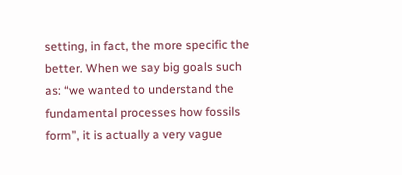setting, in fact, the more specific the better. When we say big goals such as: “we wanted to understand the fundamental processes how fossils form”, it is actually a very vague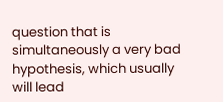question that is simultaneously a very bad hypothesis, which usually will lead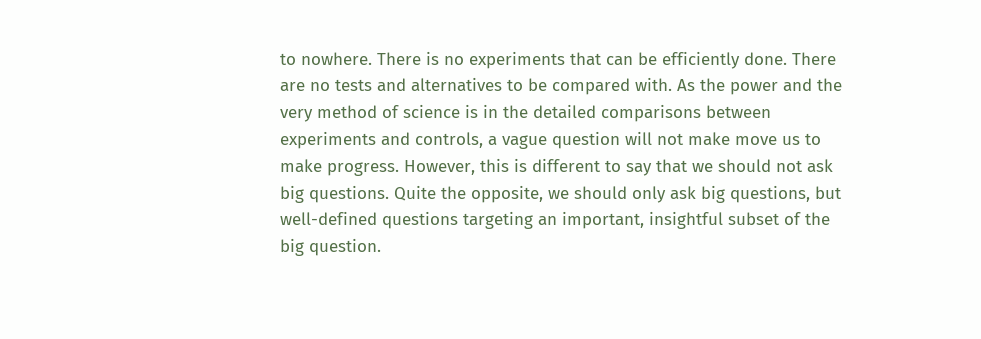to nowhere. There is no experiments that can be efficiently done. There are no tests and alternatives to be compared with. As the power and the very method of science is in the detailed comparisons between experiments and controls, a vague question will not make move us to make progress. However, this is different to say that we should not ask big questions. Quite the opposite, we should only ask big questions, but well-defined questions targeting an important, insightful subset of the big question.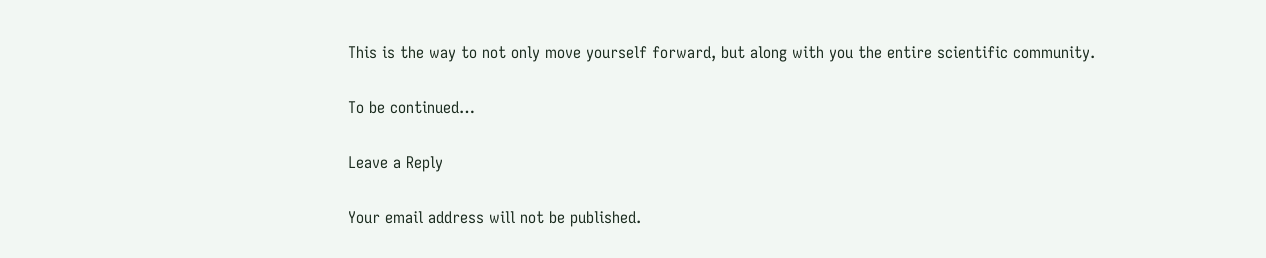This is the way to not only move yourself forward, but along with you the entire scientific community.

To be continued…

Leave a Reply

Your email address will not be published.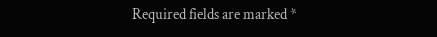Required fields are marked *